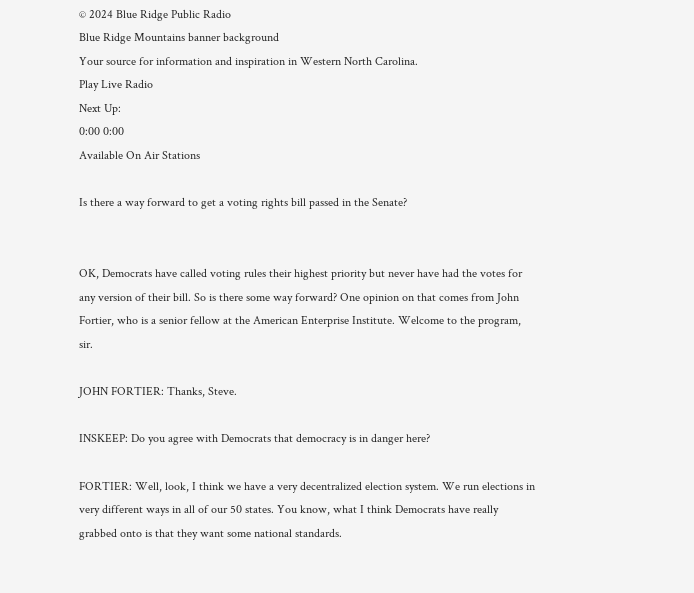© 2024 Blue Ridge Public Radio
Blue Ridge Mountains banner background
Your source for information and inspiration in Western North Carolina.
Play Live Radio
Next Up:
0:00 0:00
Available On Air Stations

Is there a way forward to get a voting rights bill passed in the Senate?


OK, Democrats have called voting rules their highest priority but never have had the votes for any version of their bill. So is there some way forward? One opinion on that comes from John Fortier, who is a senior fellow at the American Enterprise Institute. Welcome to the program, sir.

JOHN FORTIER: Thanks, Steve.

INSKEEP: Do you agree with Democrats that democracy is in danger here?

FORTIER: Well, look, I think we have a very decentralized election system. We run elections in very different ways in all of our 50 states. You know, what I think Democrats have really grabbed onto is that they want some national standards.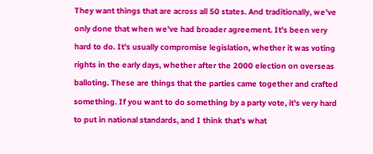They want things that are across all 50 states. And traditionally, we've only done that when we've had broader agreement. It's been very hard to do. It's usually compromise legislation, whether it was voting rights in the early days, whether after the 2000 election on overseas balloting. These are things that the parties came together and crafted something. If you want to do something by a party vote, it's very hard to put in national standards, and I think that's what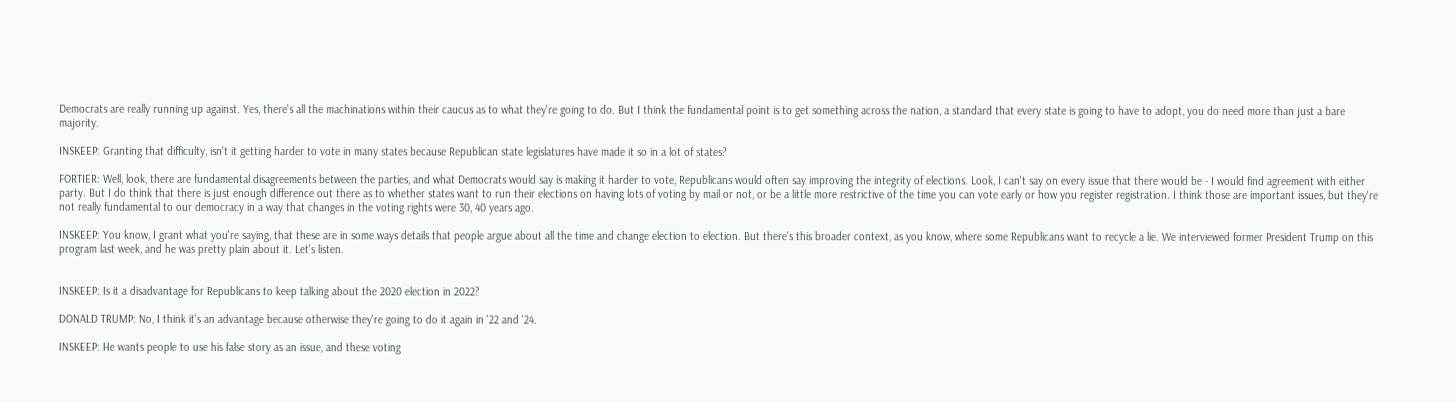Democrats are really running up against. Yes, there's all the machinations within their caucus as to what they're going to do. But I think the fundamental point is to get something across the nation, a standard that every state is going to have to adopt, you do need more than just a bare majority.

INSKEEP: Granting that difficulty, isn't it getting harder to vote in many states because Republican state legislatures have made it so in a lot of states?

FORTIER: Well, look, there are fundamental disagreements between the parties, and what Democrats would say is making it harder to vote, Republicans would often say improving the integrity of elections. Look, I can't say on every issue that there would be - I would find agreement with either party. But I do think that there is just enough difference out there as to whether states want to run their elections on having lots of voting by mail or not, or be a little more restrictive of the time you can vote early or how you register registration. I think those are important issues, but they're not really fundamental to our democracy in a way that changes in the voting rights were 30, 40 years ago.

INSKEEP: You know, I grant what you're saying, that these are in some ways details that people argue about all the time and change election to election. But there's this broader context, as you know, where some Republicans want to recycle a lie. We interviewed former President Trump on this program last week, and he was pretty plain about it. Let's listen.


INSKEEP: Is it a disadvantage for Republicans to keep talking about the 2020 election in 2022?

DONALD TRUMP: No, I think it's an advantage because otherwise they're going to do it again in '22 and '24.

INSKEEP: He wants people to use his false story as an issue, and these voting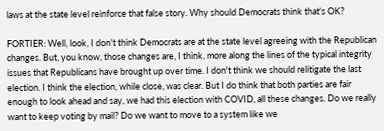laws at the state level reinforce that false story. Why should Democrats think that's OK?

FORTIER: Well, look, I don't think Democrats are at the state level agreeing with the Republican changes. But, you know, those changes are, I think, more along the lines of the typical integrity issues that Republicans have brought up over time. I don't think we should relitigate the last election. I think the election, while close, was clear. But I do think that both parties are fair enough to look ahead and say, we had this election with COVID, all these changes. Do we really want to keep voting by mail? Do we want to move to a system like we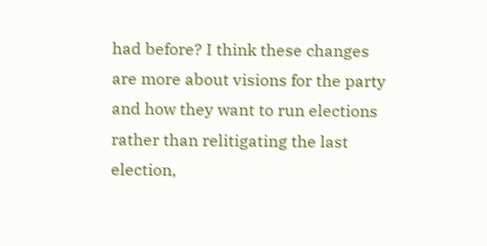had before? I think these changes are more about visions for the party and how they want to run elections rather than relitigating the last election,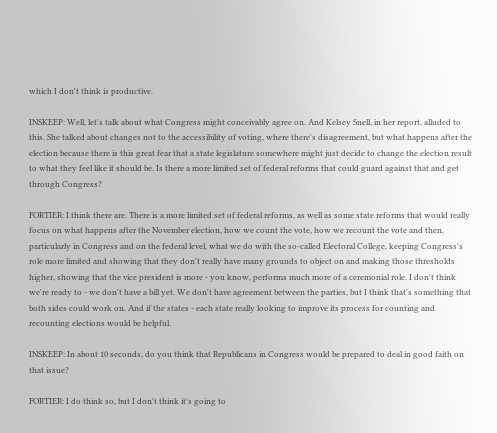which I don't think is productive.

INSKEEP: Well, let's talk about what Congress might conceivably agree on. And Kelsey Snell, in her report, alluded to this. She talked about changes not to the accessibility of voting, where there's disagreement, but what happens after the election because there is this great fear that a state legislature somewhere might just decide to change the election result to what they feel like it should be. Is there a more limited set of federal reforms that could guard against that and get through Congress?

FORTIER: I think there are. There is a more limited set of federal reforms, as well as some state reforms that would really focus on what happens after the November election, how we count the vote, how we recount the vote and then, particularly in Congress and on the federal level, what we do with the so-called Electoral College, keeping Congress's role more limited and showing that they don't really have many grounds to object on and making those thresholds higher, showing that the vice president is more - you know, performs much more of a ceremonial role. I don't think we're ready to - we don't have a bill yet. We don't have agreement between the parties, but I think that's something that both sides could work on. And if the states - each state really looking to improve its process for counting and recounting elections would be helpful.

INSKEEP: In about 10 seconds, do you think that Republicans in Congress would be prepared to deal in good faith on that issue?

FORTIER: I do think so, but I don't think it's going to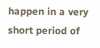happen in a very short period of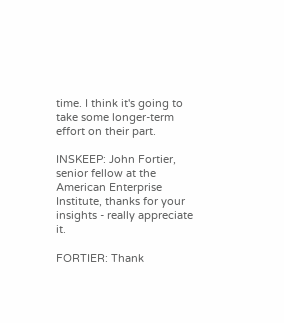time. I think it's going to take some longer-term effort on their part.

INSKEEP: John Fortier, senior fellow at the American Enterprise Institute, thanks for your insights - really appreciate it.

FORTIER: Thank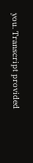you. Transcript provided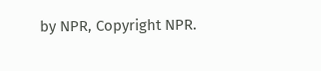by NPR, Copyright NPR.